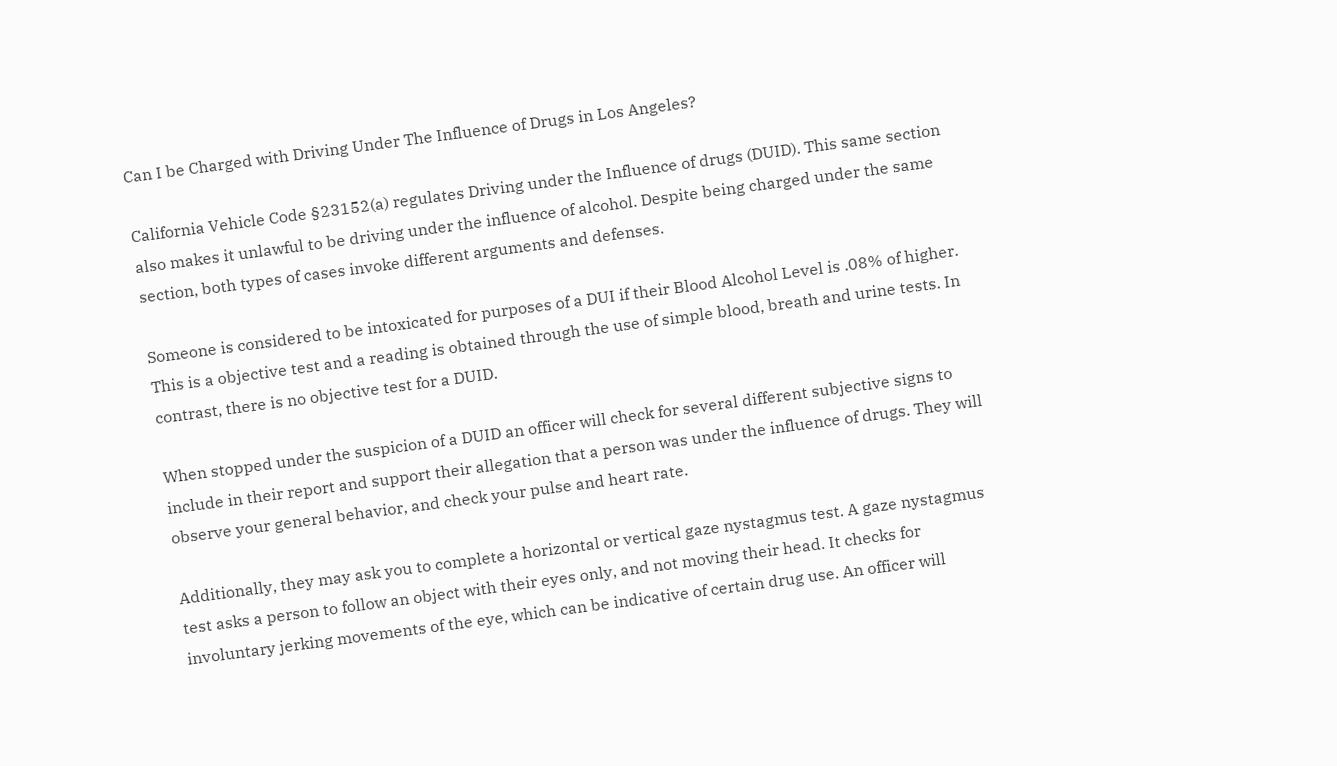Can I be Charged with Driving Under The Influence of Drugs in Los Angeles?

California Vehicle Code §23152(a) regulates Driving under the Influence of drugs (DUID). This same section also makes it unlawful to be driving under the influence of alcohol. Despite being charged under the same section, both types of cases invoke different arguments and defenses.

Someone is considered to be intoxicated for purposes of a DUI if their Blood Alcohol Level is .08% of higher. This is a objective test and a reading is obtained through the use of simple blood, breath and urine tests. In contrast, there is no objective test for a DUID.

When stopped under the suspicion of a DUID an officer will check for several different subjective signs to include in their report and support their allegation that a person was under the influence of drugs. They will observe your general behavior, and check your pulse and heart rate.

Additionally, they may ask you to complete a horizontal or vertical gaze nystagmus test. A gaze nystagmus test asks a person to follow an object with their eyes only, and not moving their head. It checks for involuntary jerking movements of the eye, which can be indicative of certain drug use. An officer will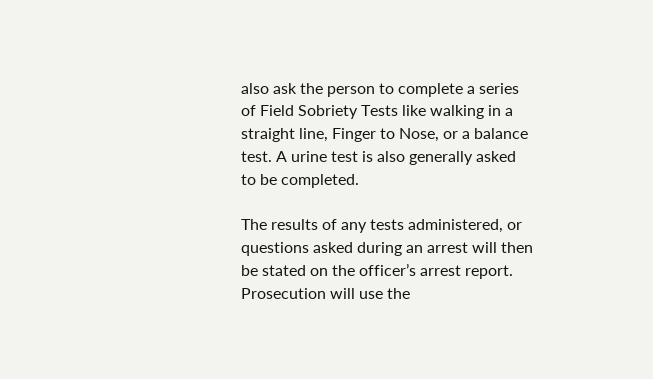also ask the person to complete a series of Field Sobriety Tests like walking in a straight line, Finger to Nose, or a balance test. A urine test is also generally asked to be completed.

The results of any tests administered, or questions asked during an arrest will then be stated on the officer’s arrest report. Prosecution will use the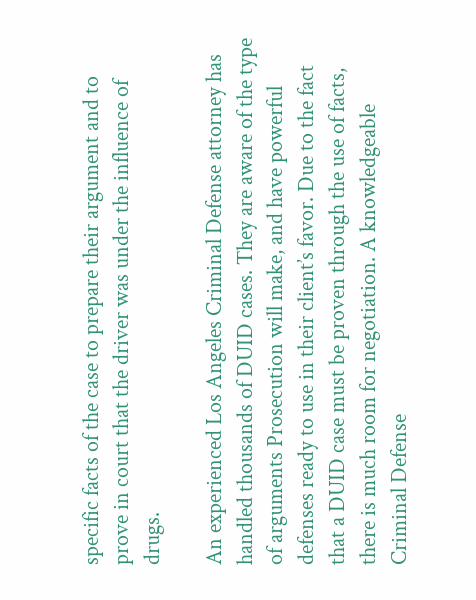specific facts of the case to prepare their argument and to prove in court that the driver was under the influence of drugs.

An experienced Los Angeles Criminal Defense attorney has handled thousands of DUID cases. They are aware of the type of arguments Prosecution will make, and have powerful defenses ready to use in their client’s favor. Due to the fact that a DUID case must be proven through the use of facts, there is much room for negotiation. A knowledgeable Criminal Defense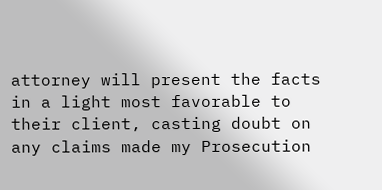attorney will present the facts in a light most favorable to their client, casting doubt on any claims made my Prosecution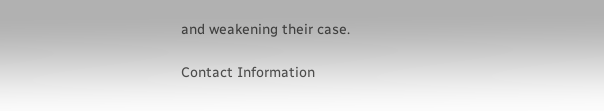and weakening their case.

Contact Information